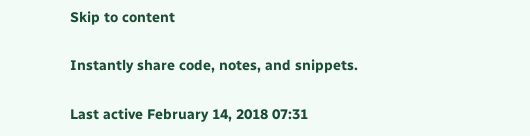Skip to content

Instantly share code, notes, and snippets.

Last active February 14, 2018 07:31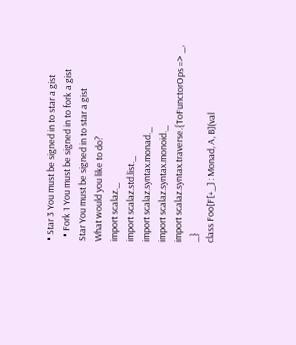• Star 3 You must be signed in to star a gist
  • Fork 1 You must be signed in to fork a gist
Star You must be signed in to star a gist
What would you like to do?
import scalaz._
import scalaz.std.list._
import scalaz.syntax.monad._
import scalaz.syntax.monoid._
import scalaz.syntax.traverse.{ToFunctorOps => _, _}
class Foo[F[+_] : Monad, A, B](val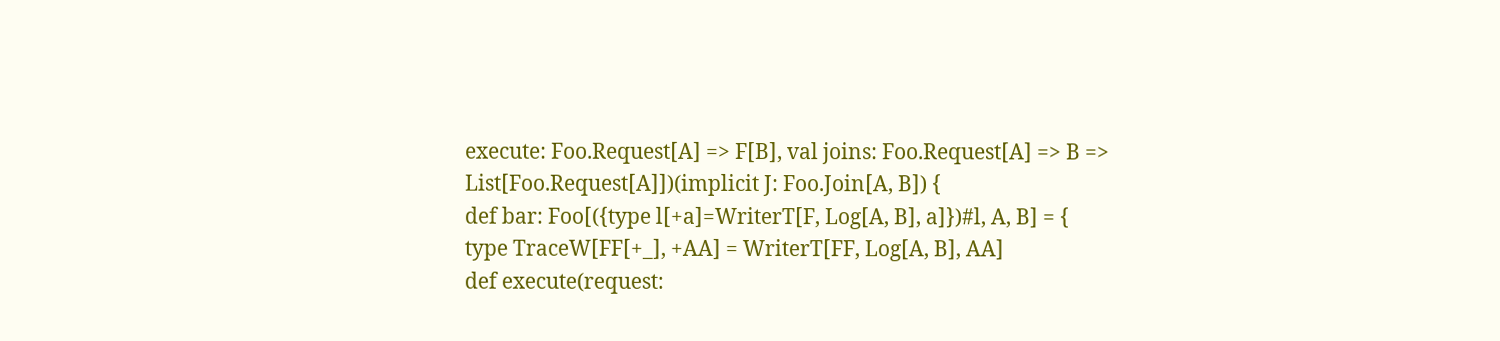execute: Foo.Request[A] => F[B], val joins: Foo.Request[A] => B => List[Foo.Request[A]])(implicit J: Foo.Join[A, B]) {
def bar: Foo[({type l[+a]=WriterT[F, Log[A, B], a]})#l, A, B] = {
type TraceW[FF[+_], +AA] = WriterT[FF, Log[A, B], AA]
def execute(request: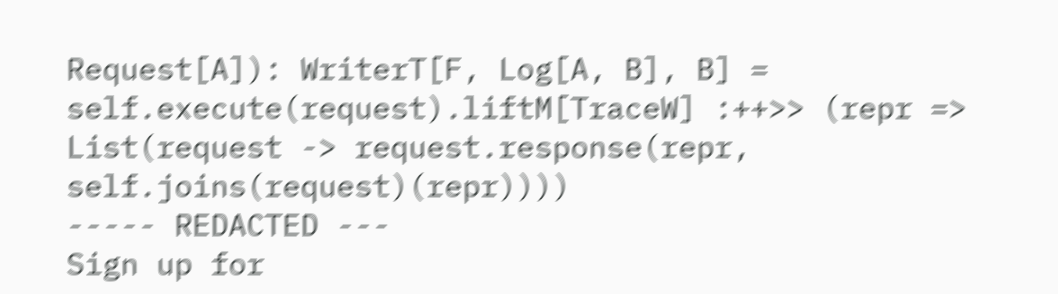Request[A]): WriterT[F, Log[A, B], B] =
self.execute(request).liftM[TraceW] :++>> (repr => List(request -> request.response(repr, self.joins(request)(repr))))
----- REDACTED ---
Sign up for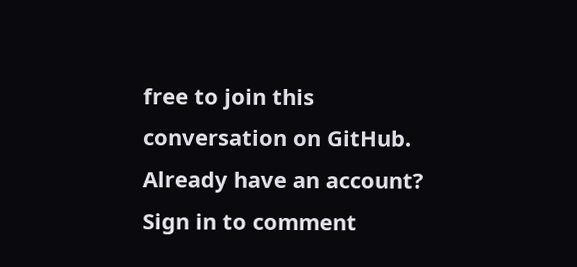free to join this conversation on GitHub. Already have an account? Sign in to comment